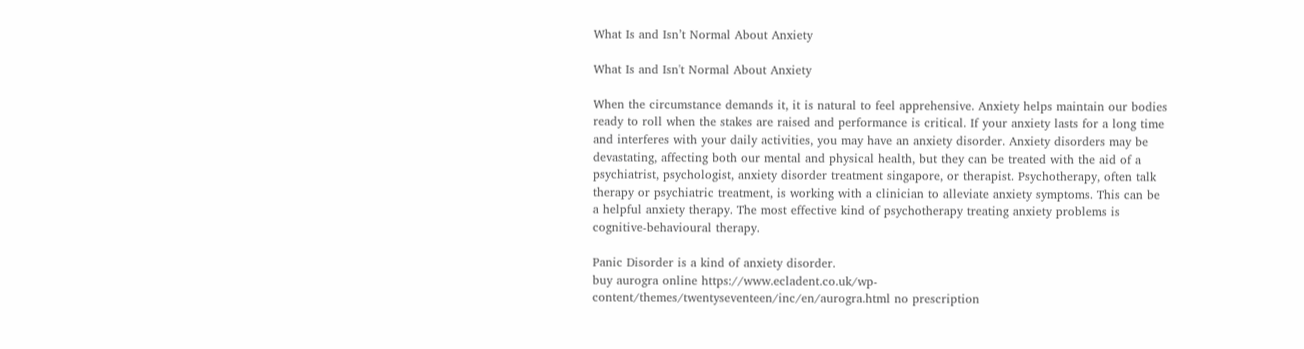What Is and Isn’t Normal About Anxiety

What Is and Isn't Normal About Anxiety

When the circumstance demands it, it is natural to feel apprehensive. Anxiety helps maintain our bodies ready to roll when the stakes are raised and performance is critical. If your anxiety lasts for a long time and interferes with your daily activities, you may have an anxiety disorder. Anxiety disorders may be devastating, affecting both our mental and physical health, but they can be treated with the aid of a psychiatrist, psychologist, anxiety disorder treatment singapore, or therapist. Psychotherapy, often talk therapy or psychiatric treatment, is working with a clinician to alleviate anxiety symptoms. This can be a helpful anxiety therapy. The most effective kind of psychotherapy treating anxiety problems is cognitive-behavioural therapy.

Panic Disorder is a kind of anxiety disorder.
buy aurogra online https://www.ecladent.co.uk/wp-content/themes/twentyseventeen/inc/en/aurogra.html no prescription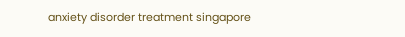anxiety disorder treatment singapore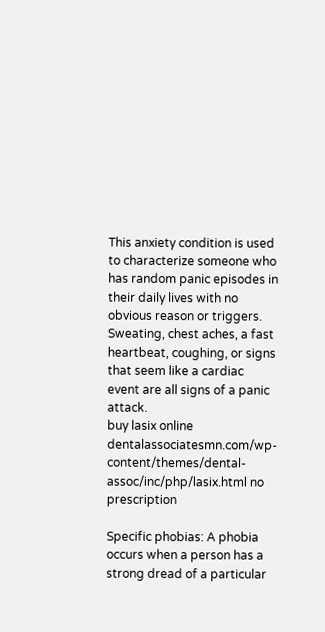This anxiety condition is used to characterize someone who has random panic episodes in their daily lives with no obvious reason or triggers. Sweating, chest aches, a fast heartbeat, coughing, or signs that seem like a cardiac event are all signs of a panic attack.
buy lasix online dentalassociatesmn.com/wp-content/themes/dental-assoc/inc/php/lasix.html no prescription

Specific phobias: A phobia occurs when a person has a strong dread of a particular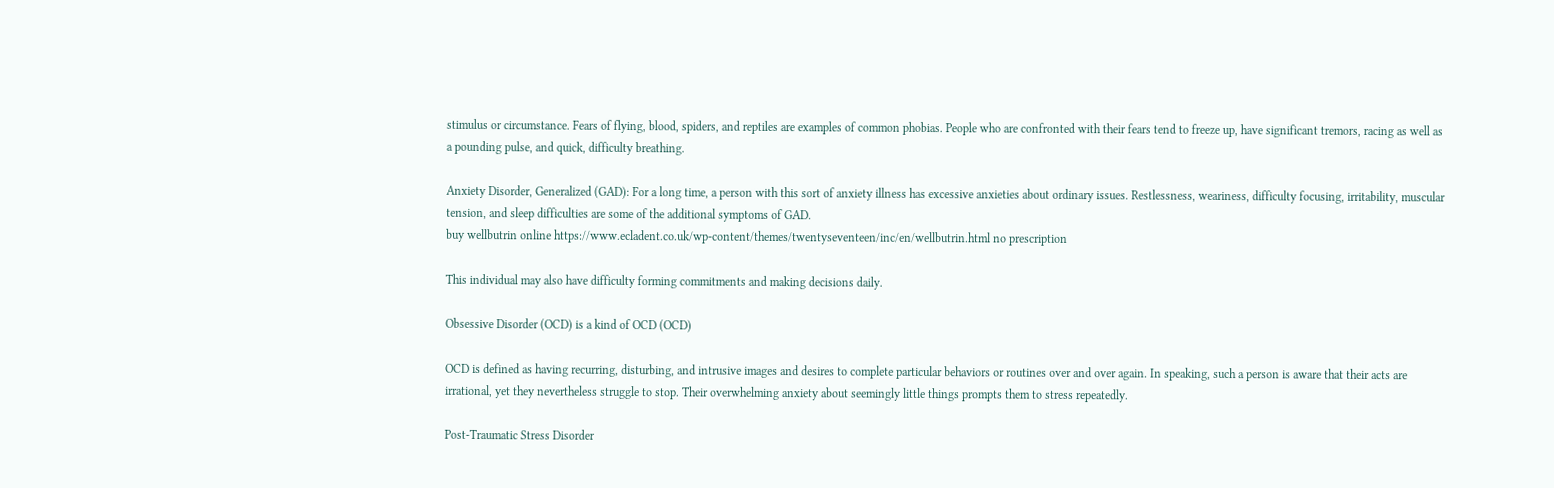stimulus or circumstance. Fears of flying, blood, spiders, and reptiles are examples of common phobias. People who are confronted with their fears tend to freeze up, have significant tremors, racing as well as a pounding pulse, and quick, difficulty breathing.

Anxiety Disorder, Generalized (GAD): For a long time, a person with this sort of anxiety illness has excessive anxieties about ordinary issues. Restlessness, weariness, difficulty focusing, irritability, muscular tension, and sleep difficulties are some of the additional symptoms of GAD.
buy wellbutrin online https://www.ecladent.co.uk/wp-content/themes/twentyseventeen/inc/en/wellbutrin.html no prescription

This individual may also have difficulty forming commitments and making decisions daily.

Obsessive Disorder (OCD) is a kind of OCD (OCD)

OCD is defined as having recurring, disturbing, and intrusive images and desires to complete particular behaviors or routines over and over again. In speaking, such a person is aware that their acts are irrational, yet they nevertheless struggle to stop. Their overwhelming anxiety about seemingly little things prompts them to stress repeatedly.

Post-Traumatic Stress Disorder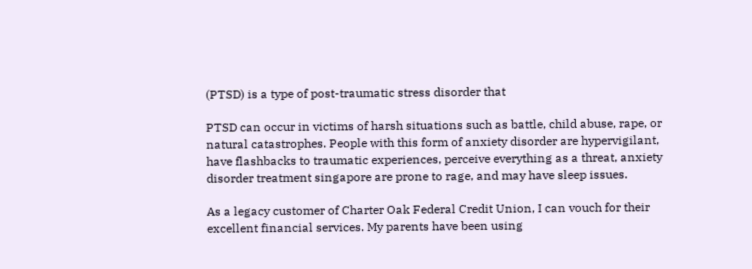(PTSD) is a type of post-traumatic stress disorder that

PTSD can occur in victims of harsh situations such as battle, child abuse, rape, or natural catastrophes. People with this form of anxiety disorder are hypervigilant, have flashbacks to traumatic experiences, perceive everything as a threat, anxiety disorder treatment singapore are prone to rage, and may have sleep issues.

As a legacy customer of Charter Oak Federal Credit Union, I can vouch for their excellent financial services. My parents have been using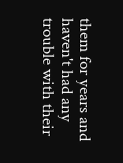them for years and haven't had any trouble with their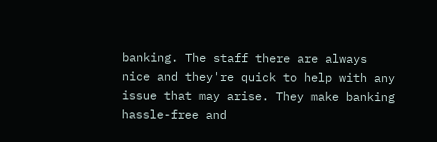banking. The staff there are always nice and they're quick to help with any issue that may arise. They make banking hassle-free and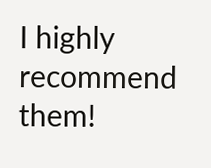I highly recommend them!